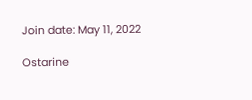Join date: May 11, 2022

Ostarine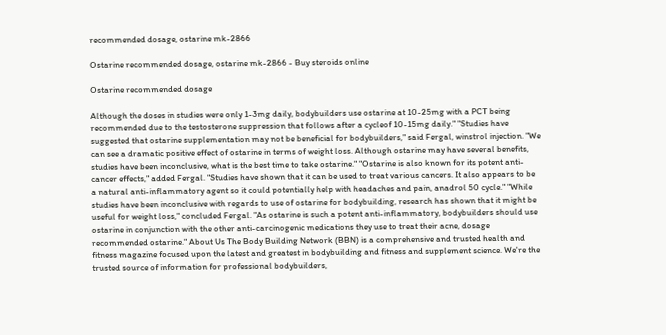recommended dosage, ostarine mk-2866

Ostarine recommended dosage, ostarine mk-2866 - Buy steroids online

Ostarine recommended dosage

Although the doses in studies were only 1-3mg daily, bodybuilders use ostarine at 10-25mg with a PCT being recommended due to the testosterone suppression that follows after a cycleof 10-15mg daily." "Studies have suggested that ostarine supplementation may not be beneficial for bodybuilders," said Fergal, winstrol injection. "We can see a dramatic positive effect of ostarine in terms of weight loss. Although ostarine may have several benefits, studies have been inconclusive, what is the best time to take ostarine." "Ostarine is also known for its potent anti-cancer effects," added Fergal. "Studies have shown that it can be used to treat various cancers. It also appears to be a natural anti-inflammatory agent so it could potentially help with headaches and pain, anadrol 50 cycle." "While studies have been inconclusive with regards to use of ostarine for bodybuilding, research has shown that it might be useful for weight loss," concluded Fergal. "As ostarine is such a potent anti-inflammatory, bodybuilders should use ostarine in conjunction with the other anti-carcinogenic medications they use to treat their acne, dosage recommended ostarine." About Us The Body Building Network (BBN) is a comprehensive and trusted health and fitness magazine focused upon the latest and greatest in bodybuilding and fitness and supplement science. We're the trusted source of information for professional bodybuilders,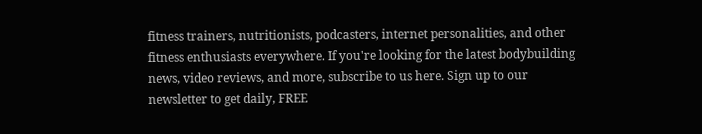fitness trainers, nutritionists, podcasters, internet personalities, and other fitness enthusiasts everywhere. If you're looking for the latest bodybuilding news, video reviews, and more, subscribe to us here. Sign up to our newsletter to get daily, FREE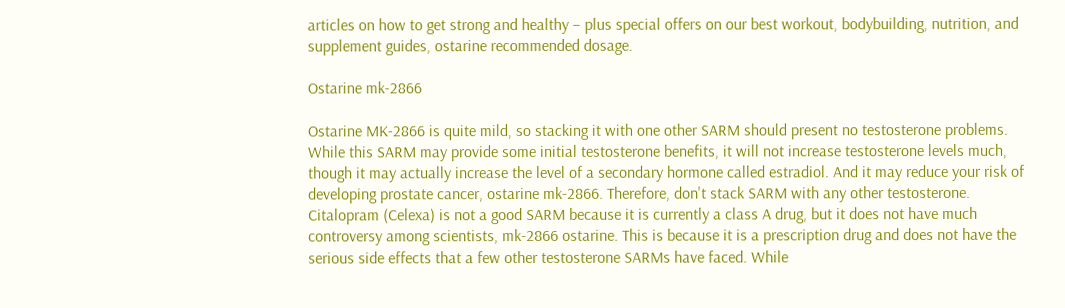articles on how to get strong and healthy – plus special offers on our best workout, bodybuilding, nutrition, and supplement guides, ostarine recommended dosage.

Ostarine mk-2866

Ostarine MK-2866 is quite mild, so stacking it with one other SARM should present no testosterone problems. While this SARM may provide some initial testosterone benefits, it will not increase testosterone levels much, though it may actually increase the level of a secondary hormone called estradiol. And it may reduce your risk of developing prostate cancer, ostarine mk-2866. Therefore, don't stack SARM with any other testosterone. Citalopram (Celexa) is not a good SARM because it is currently a class A drug, but it does not have much controversy among scientists, mk-2866 ostarine. This is because it is a prescription drug and does not have the serious side effects that a few other testosterone SARMs have faced. While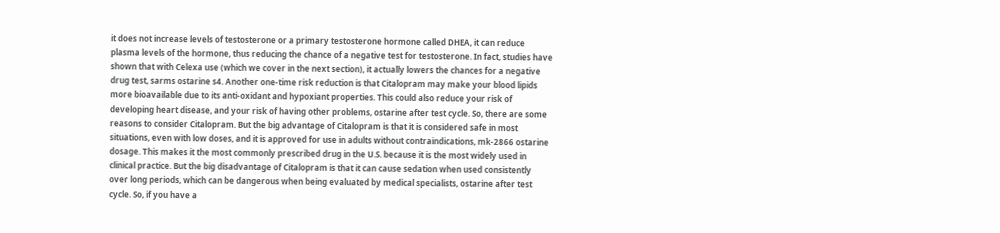it does not increase levels of testosterone or a primary testosterone hormone called DHEA, it can reduce plasma levels of the hormone, thus reducing the chance of a negative test for testosterone. In fact, studies have shown that with Celexa use (which we cover in the next section), it actually lowers the chances for a negative drug test, sarms ostarine s4. Another one-time risk reduction is that Citalopram may make your blood lipids more bioavailable due to its anti-oxidant and hypoxiant properties. This could also reduce your risk of developing heart disease, and your risk of having other problems, ostarine after test cycle. So, there are some reasons to consider Citalopram. But the big advantage of Citalopram is that it is considered safe in most situations, even with low doses, and it is approved for use in adults without contraindications, mk-2866 ostarine dosage. This makes it the most commonly prescribed drug in the U.S. because it is the most widely used in clinical practice. But the big disadvantage of Citalopram is that it can cause sedation when used consistently over long periods, which can be dangerous when being evaluated by medical specialists, ostarine after test cycle. So, if you have a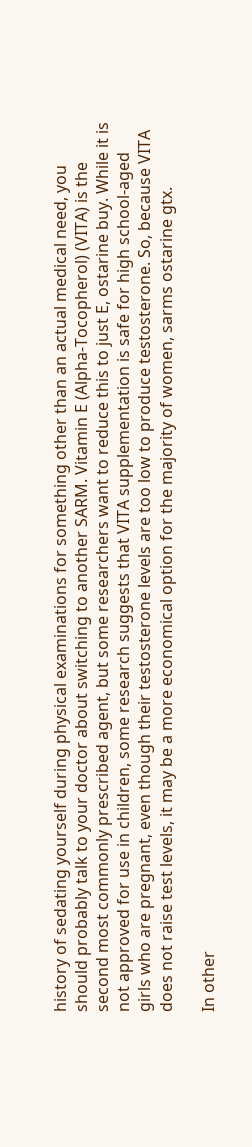history of sedating yourself during physical examinations for something other than an actual medical need, you should probably talk to your doctor about switching to another SARM. Vitamin E (Alpha-Tocopherol) (VITA) is the second most commonly prescribed agent, but some researchers want to reduce this to just E, ostarine buy. While it is not approved for use in children, some research suggests that VITA supplementation is safe for high school-aged girls who are pregnant, even though their testosterone levels are too low to produce testosterone. So, because VITA does not raise test levels, it may be a more economical option for the majority of women, sarms ostarine gtx.

In other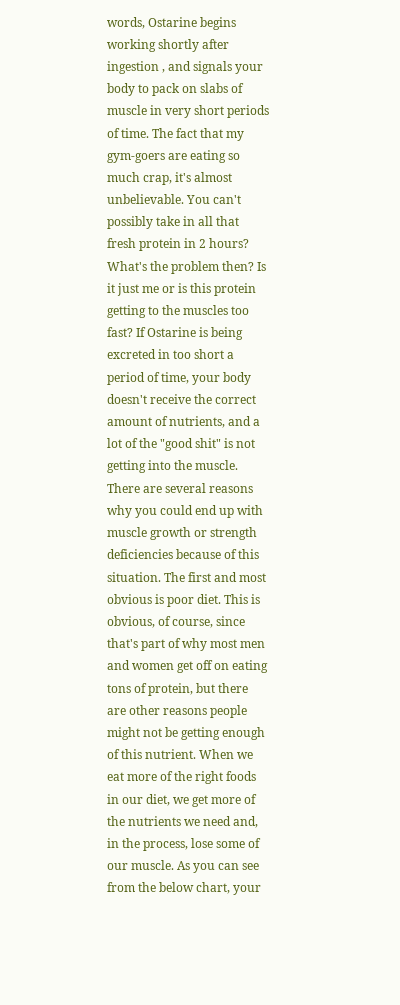words, Ostarine begins working shortly after ingestion , and signals your body to pack on slabs of muscle in very short periods of time. The fact that my gym-goers are eating so much crap, it's almost unbelievable. You can't possibly take in all that fresh protein in 2 hours? What's the problem then? Is it just me or is this protein getting to the muscles too fast? If Ostarine is being excreted in too short a period of time, your body doesn't receive the correct amount of nutrients, and a lot of the "good shit" is not getting into the muscle. There are several reasons why you could end up with muscle growth or strength deficiencies because of this situation. The first and most obvious is poor diet. This is obvious, of course, since that's part of why most men and women get off on eating tons of protein, but there are other reasons people might not be getting enough of this nutrient. When we eat more of the right foods in our diet, we get more of the nutrients we need and, in the process, lose some of our muscle. As you can see from the below chart, your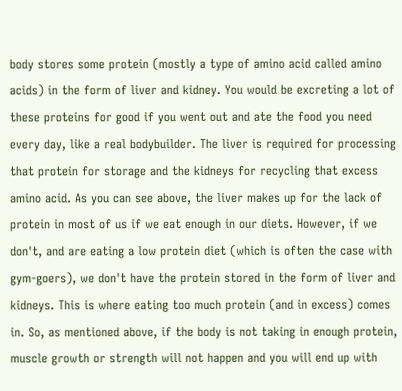body stores some protein (mostly a type of amino acid called amino acids) in the form of liver and kidney. You would be excreting a lot of these proteins for good if you went out and ate the food you need every day, like a real bodybuilder. The liver is required for processing that protein for storage and the kidneys for recycling that excess amino acid. As you can see above, the liver makes up for the lack of protein in most of us if we eat enough in our diets. However, if we don't, and are eating a low protein diet (which is often the case with gym-goers), we don't have the protein stored in the form of liver and kidneys. This is where eating too much protein (and in excess) comes in. So, as mentioned above, if the body is not taking in enough protein, muscle growth or strength will not happen and you will end up with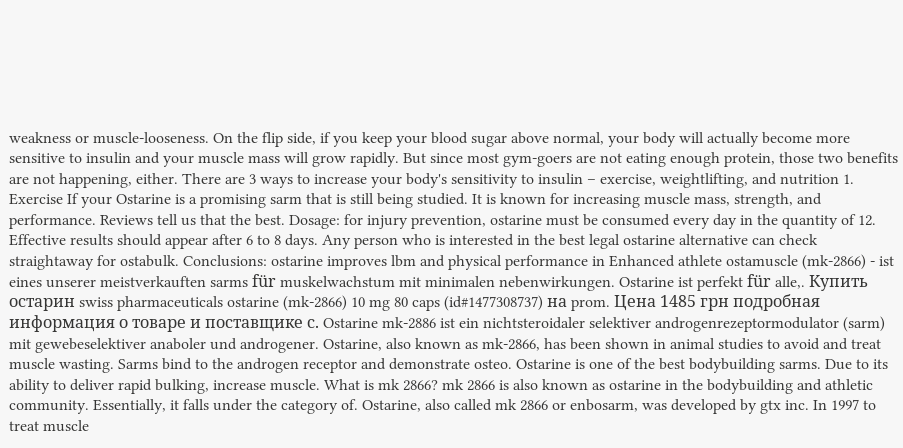weakness or muscle-looseness. On the flip side, if you keep your blood sugar above normal, your body will actually become more sensitive to insulin and your muscle mass will grow rapidly. But since most gym-goers are not eating enough protein, those two benefits are not happening, either. There are 3 ways to increase your body's sensitivity to insulin – exercise, weightlifting, and nutrition 1. Exercise If your Ostarine is a promising sarm that is still being studied. It is known for increasing muscle mass, strength, and performance. Reviews tell us that the best. Dosage: for injury prevention, ostarine must be consumed every day in the quantity of 12. Effective results should appear after 6 to 8 days. Any person who is interested in the best legal ostarine alternative can check straightaway for ostabulk. Conclusions: ostarine improves lbm and physical performance in Enhanced athlete ostamuscle (mk-2866) - ist eines unserer meistverkauften sarms für muskelwachstum mit minimalen nebenwirkungen. Ostarine ist perfekt für alle,. Купить остарин swiss pharmaceuticals ostarine (mk-2866) 10 mg 80 caps (id#1477308737) на prom. Цена 1485 грн подробная информация о товаре и поставщике с. Ostarine mk-2886 ist ein nichtsteroidaler selektiver androgenrezeptormodulator (sarm) mit gewebeselektiver anaboler und androgener. Ostarine, also known as mk-2866, has been shown in animal studies to avoid and treat muscle wasting. Sarms bind to the androgen receptor and demonstrate osteo. Ostarine is one of the best bodybuilding sarms. Due to its ability to deliver rapid bulking, increase muscle. What is mk 2866? mk 2866 is also known as ostarine in the bodybuilding and athletic community. Essentially, it falls under the category of. Ostarine, also called mk 2866 or enbosarm, was developed by gtx inc. In 1997 to treat muscle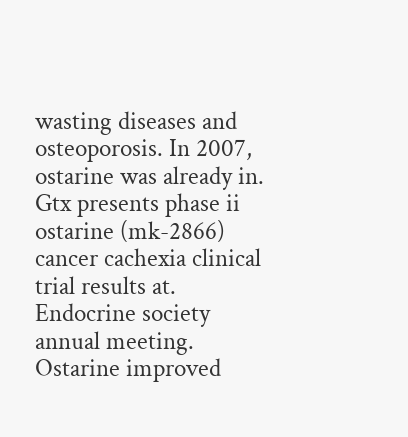wasting diseases and osteoporosis. In 2007, ostarine was already in. Gtx presents phase ii ostarine (mk-2866) cancer cachexia clinical trial results at. Endocrine society annual meeting. Ostarine improved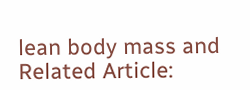lean body mass and Related Article: